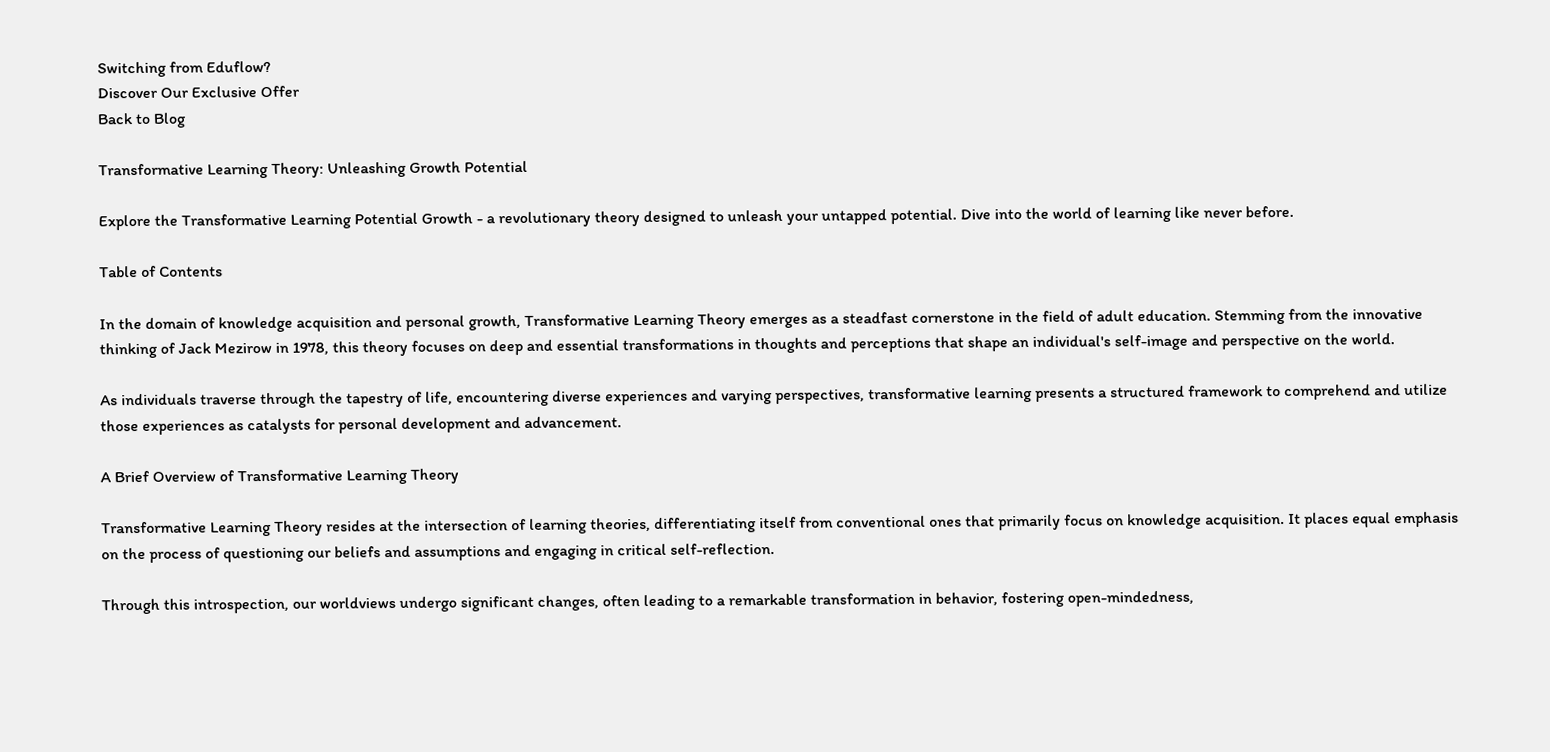Switching from Eduflow?
Discover Our Exclusive Offer
Back to Blog

Transformative Learning Theory: Unleashing Growth Potential

Explore the Transformative Learning Potential Growth - a revolutionary theory designed to unleash your untapped potential. Dive into the world of learning like never before.

Table of Contents

In the domain of knowledge acquisition and personal growth, Transformative Learning Theory emerges as a steadfast cornerstone in the field of adult education. Stemming from the innovative thinking of Jack Mezirow in 1978, this theory focuses on deep and essential transformations in thoughts and perceptions that shape an individual's self-image and perspective on the world.

As individuals traverse through the tapestry of life, encountering diverse experiences and varying perspectives, transformative learning presents a structured framework to comprehend and utilize those experiences as catalysts for personal development and advancement.

A Brief Overview of Transformative Learning Theory

Transformative Learning Theory resides at the intersection of learning theories, differentiating itself from conventional ones that primarily focus on knowledge acquisition. It places equal emphasis on the process of questioning our beliefs and assumptions and engaging in critical self-reflection.

Through this introspection, our worldviews undergo significant changes, often leading to a remarkable transformation in behavior, fostering open-mindedness,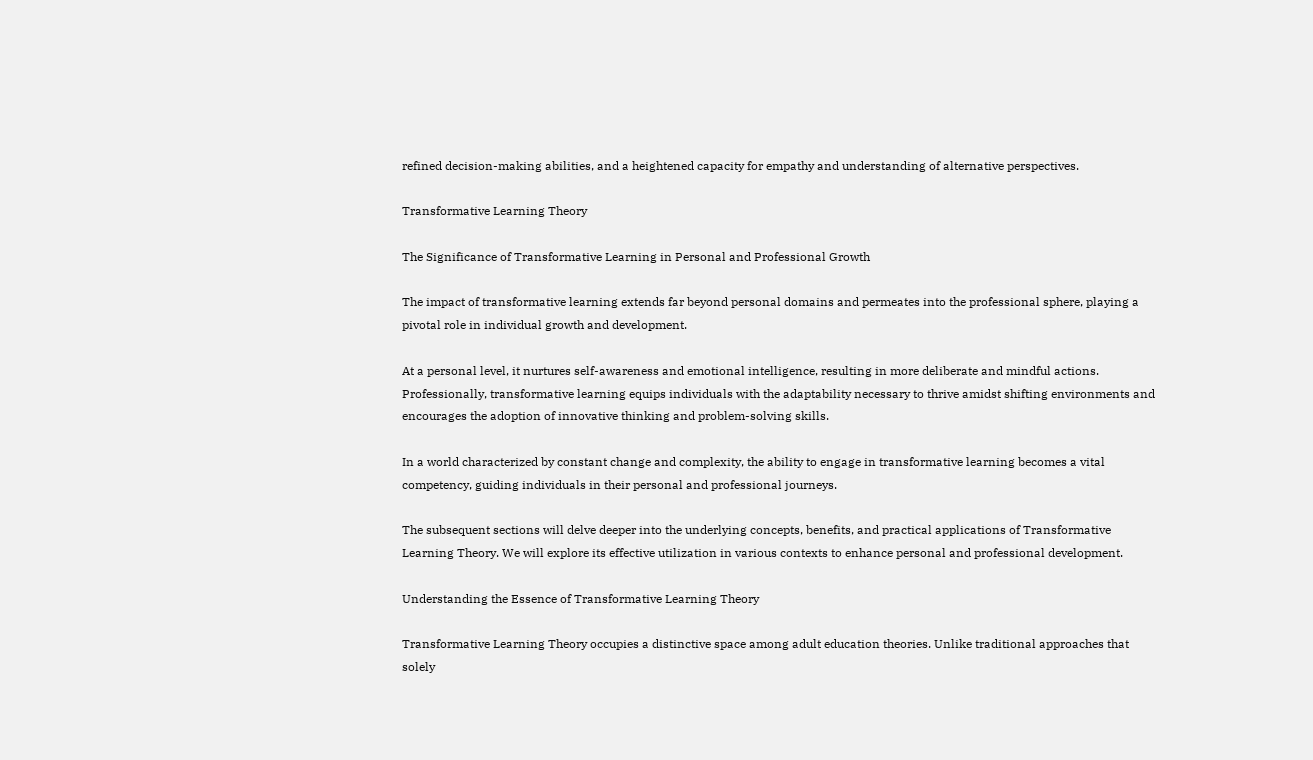refined decision-making abilities, and a heightened capacity for empathy and understanding of alternative perspectives.

Transformative Learning Theory

The Significance of Transformative Learning in Personal and Professional Growth

The impact of transformative learning extends far beyond personal domains and permeates into the professional sphere, playing a pivotal role in individual growth and development.

At a personal level, it nurtures self-awareness and emotional intelligence, resulting in more deliberate and mindful actions. Professionally, transformative learning equips individuals with the adaptability necessary to thrive amidst shifting environments and encourages the adoption of innovative thinking and problem-solving skills.

In a world characterized by constant change and complexity, the ability to engage in transformative learning becomes a vital competency, guiding individuals in their personal and professional journeys.

The subsequent sections will delve deeper into the underlying concepts, benefits, and practical applications of Transformative Learning Theory. We will explore its effective utilization in various contexts to enhance personal and professional development.

Understanding the Essence of Transformative Learning Theory

Transformative Learning Theory occupies a distinctive space among adult education theories. Unlike traditional approaches that solely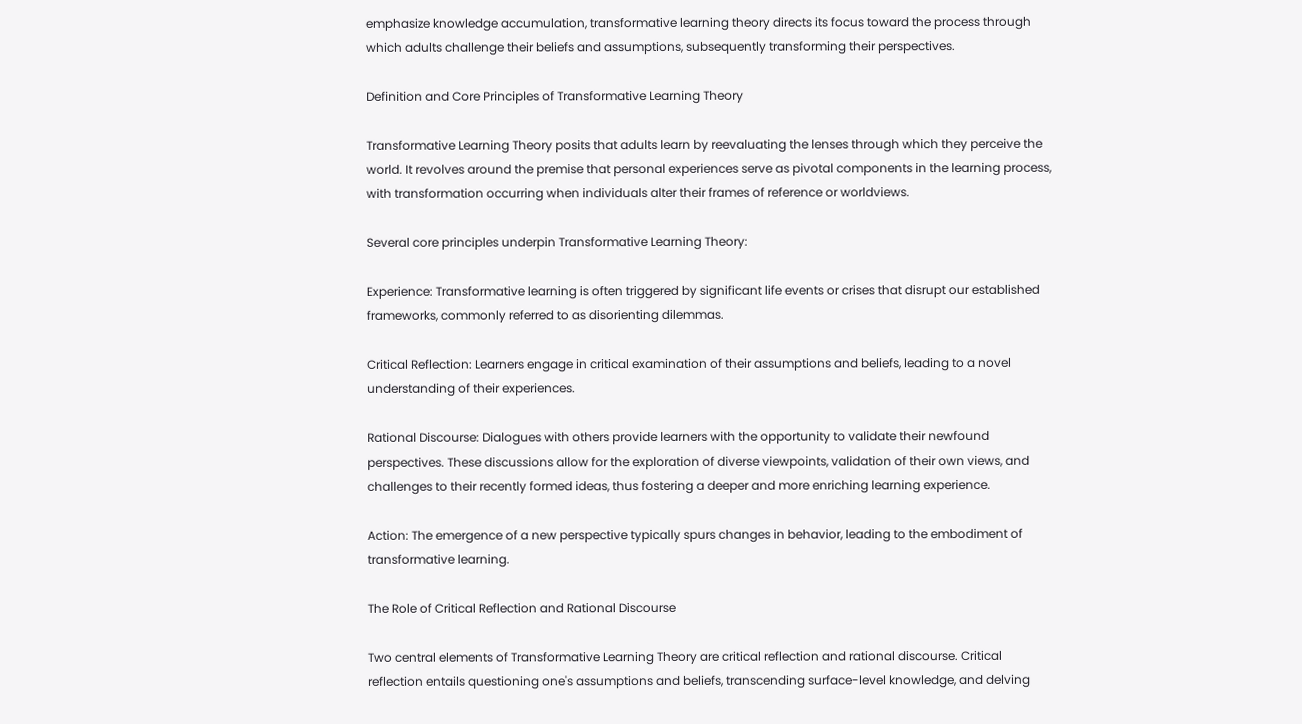emphasize knowledge accumulation, transformative learning theory directs its focus toward the process through which adults challenge their beliefs and assumptions, subsequently transforming their perspectives.

Definition and Core Principles of Transformative Learning Theory

Transformative Learning Theory posits that adults learn by reevaluating the lenses through which they perceive the world. It revolves around the premise that personal experiences serve as pivotal components in the learning process, with transformation occurring when individuals alter their frames of reference or worldviews.

Several core principles underpin Transformative Learning Theory:

Experience: Transformative learning is often triggered by significant life events or crises that disrupt our established frameworks, commonly referred to as disorienting dilemmas.

Critical Reflection: Learners engage in critical examination of their assumptions and beliefs, leading to a novel understanding of their experiences.

Rational Discourse: Dialogues with others provide learners with the opportunity to validate their newfound perspectives. These discussions allow for the exploration of diverse viewpoints, validation of their own views, and challenges to their recently formed ideas, thus fostering a deeper and more enriching learning experience.

Action: The emergence of a new perspective typically spurs changes in behavior, leading to the embodiment of transformative learning.

The Role of Critical Reflection and Rational Discourse

Two central elements of Transformative Learning Theory are critical reflection and rational discourse. Critical reflection entails questioning one's assumptions and beliefs, transcending surface-level knowledge, and delving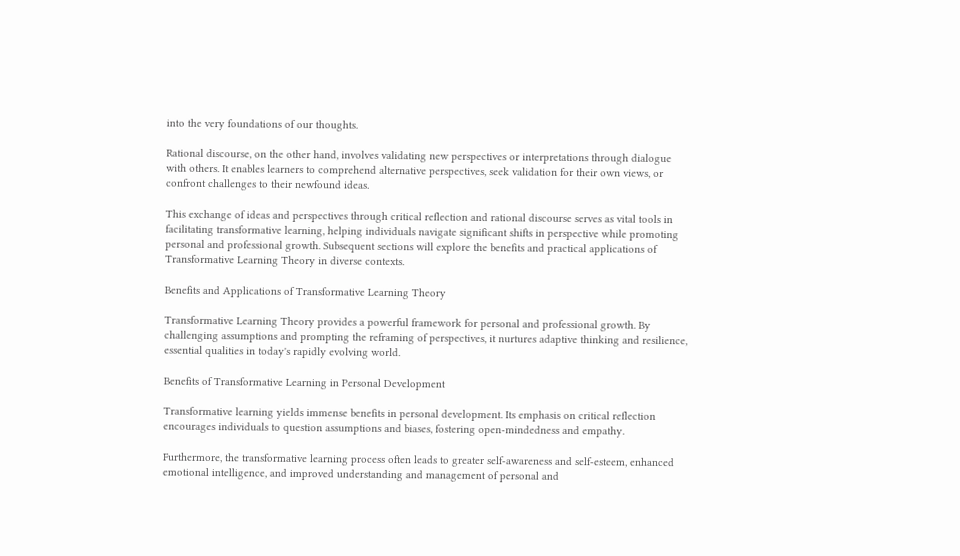into the very foundations of our thoughts.

Rational discourse, on the other hand, involves validating new perspectives or interpretations through dialogue with others. It enables learners to comprehend alternative perspectives, seek validation for their own views, or confront challenges to their newfound ideas.

This exchange of ideas and perspectives through critical reflection and rational discourse serves as vital tools in facilitating transformative learning, helping individuals navigate significant shifts in perspective while promoting personal and professional growth. Subsequent sections will explore the benefits and practical applications of Transformative Learning Theory in diverse contexts.

Benefits and Applications of Transformative Learning Theory

Transformative Learning Theory provides a powerful framework for personal and professional growth. By challenging assumptions and prompting the reframing of perspectives, it nurtures adaptive thinking and resilience, essential qualities in today's rapidly evolving world.

Benefits of Transformative Learning in Personal Development

Transformative learning yields immense benefits in personal development. Its emphasis on critical reflection encourages individuals to question assumptions and biases, fostering open-mindedness and empathy.

Furthermore, the transformative learning process often leads to greater self-awareness and self-esteem, enhanced emotional intelligence, and improved understanding and management of personal and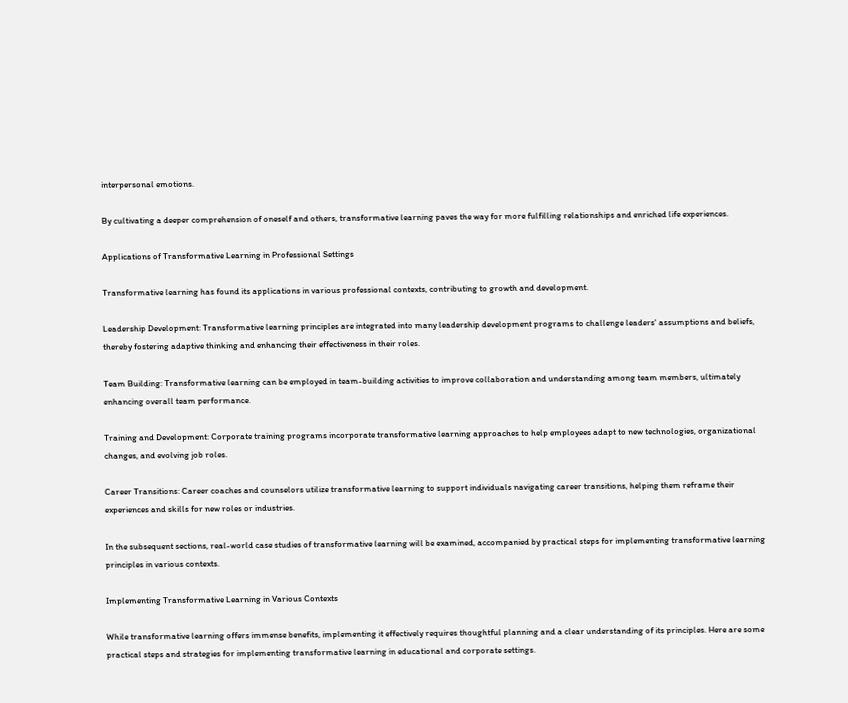interpersonal emotions.

By cultivating a deeper comprehension of oneself and others, transformative learning paves the way for more fulfilling relationships and enriched life experiences.

Applications of Transformative Learning in Professional Settings

Transformative learning has found its applications in various professional contexts, contributing to growth and development.

Leadership Development: Transformative learning principles are integrated into many leadership development programs to challenge leaders' assumptions and beliefs, thereby fostering adaptive thinking and enhancing their effectiveness in their roles.

Team Building: Transformative learning can be employed in team-building activities to improve collaboration and understanding among team members, ultimately enhancing overall team performance.

Training and Development: Corporate training programs incorporate transformative learning approaches to help employees adapt to new technologies, organizational changes, and evolving job roles.

Career Transitions: Career coaches and counselors utilize transformative learning to support individuals navigating career transitions, helping them reframe their experiences and skills for new roles or industries.

In the subsequent sections, real-world case studies of transformative learning will be examined, accompanied by practical steps for implementing transformative learning principles in various contexts.

Implementing Transformative Learning in Various Contexts

While transformative learning offers immense benefits, implementing it effectively requires thoughtful planning and a clear understanding of its principles. Here are some practical steps and strategies for implementing transformative learning in educational and corporate settings.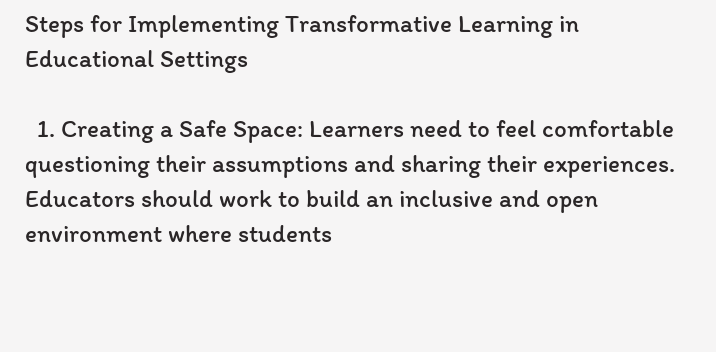Steps for Implementing Transformative Learning in Educational Settings

  1. Creating a Safe Space: Learners need to feel comfortable questioning their assumptions and sharing their experiences. Educators should work to build an inclusive and open environment where students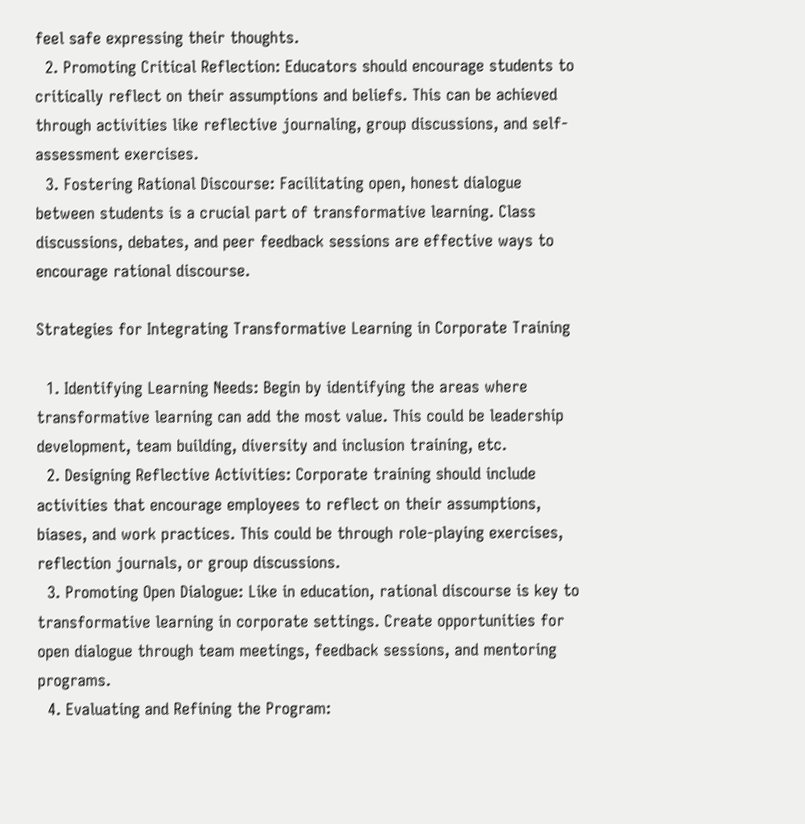feel safe expressing their thoughts.
  2. Promoting Critical Reflection: Educators should encourage students to critically reflect on their assumptions and beliefs. This can be achieved through activities like reflective journaling, group discussions, and self-assessment exercises.
  3. Fostering Rational Discourse: Facilitating open, honest dialogue between students is a crucial part of transformative learning. Class discussions, debates, and peer feedback sessions are effective ways to encourage rational discourse.

Strategies for Integrating Transformative Learning in Corporate Training

  1. Identifying Learning Needs: Begin by identifying the areas where transformative learning can add the most value. This could be leadership development, team building, diversity and inclusion training, etc.
  2. Designing Reflective Activities: Corporate training should include activities that encourage employees to reflect on their assumptions, biases, and work practices. This could be through role-playing exercises, reflection journals, or group discussions.
  3. Promoting Open Dialogue: Like in education, rational discourse is key to transformative learning in corporate settings. Create opportunities for open dialogue through team meetings, feedback sessions, and mentoring programs.
  4. Evaluating and Refining the Program: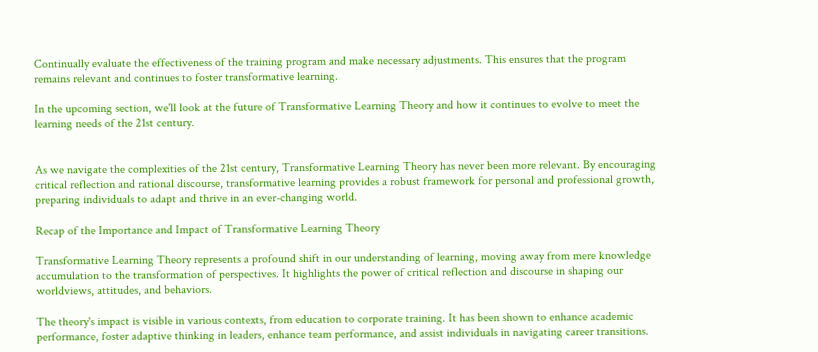Continually evaluate the effectiveness of the training program and make necessary adjustments. This ensures that the program remains relevant and continues to foster transformative learning.

In the upcoming section, we'll look at the future of Transformative Learning Theory and how it continues to evolve to meet the learning needs of the 21st century.


As we navigate the complexities of the 21st century, Transformative Learning Theory has never been more relevant. By encouraging critical reflection and rational discourse, transformative learning provides a robust framework for personal and professional growth, preparing individuals to adapt and thrive in an ever-changing world.

Recap of the Importance and Impact of Transformative Learning Theory

Transformative Learning Theory represents a profound shift in our understanding of learning, moving away from mere knowledge accumulation to the transformation of perspectives. It highlights the power of critical reflection and discourse in shaping our worldviews, attitudes, and behaviors.

The theory's impact is visible in various contexts, from education to corporate training. It has been shown to enhance academic performance, foster adaptive thinking in leaders, enhance team performance, and assist individuals in navigating career transitions.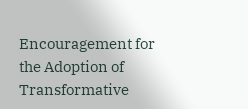Encouragement for the Adoption of Transformative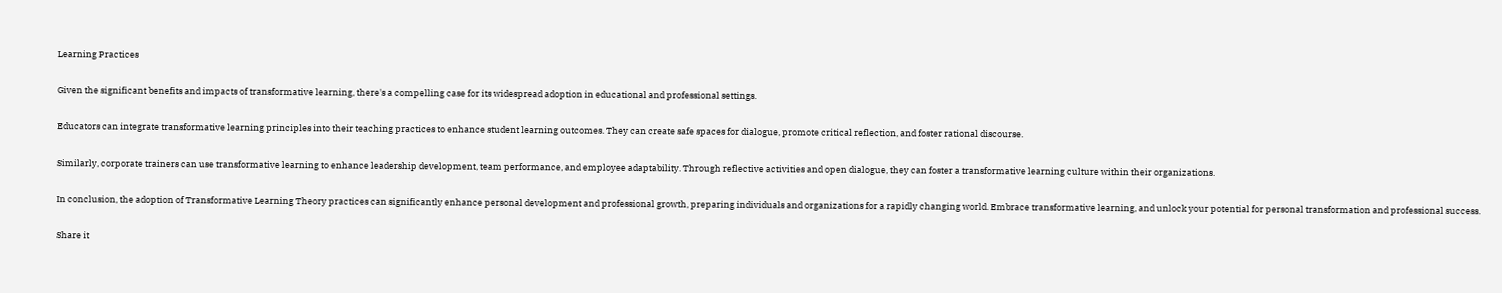Learning Practices

Given the significant benefits and impacts of transformative learning, there's a compelling case for its widespread adoption in educational and professional settings.

Educators can integrate transformative learning principles into their teaching practices to enhance student learning outcomes. They can create safe spaces for dialogue, promote critical reflection, and foster rational discourse.

Similarly, corporate trainers can use transformative learning to enhance leadership development, team performance, and employee adaptability. Through reflective activities and open dialogue, they can foster a transformative learning culture within their organizations.

In conclusion, the adoption of Transformative Learning Theory practices can significantly enhance personal development and professional growth, preparing individuals and organizations for a rapidly changing world. Embrace transformative learning, and unlock your potential for personal transformation and professional success.

Share it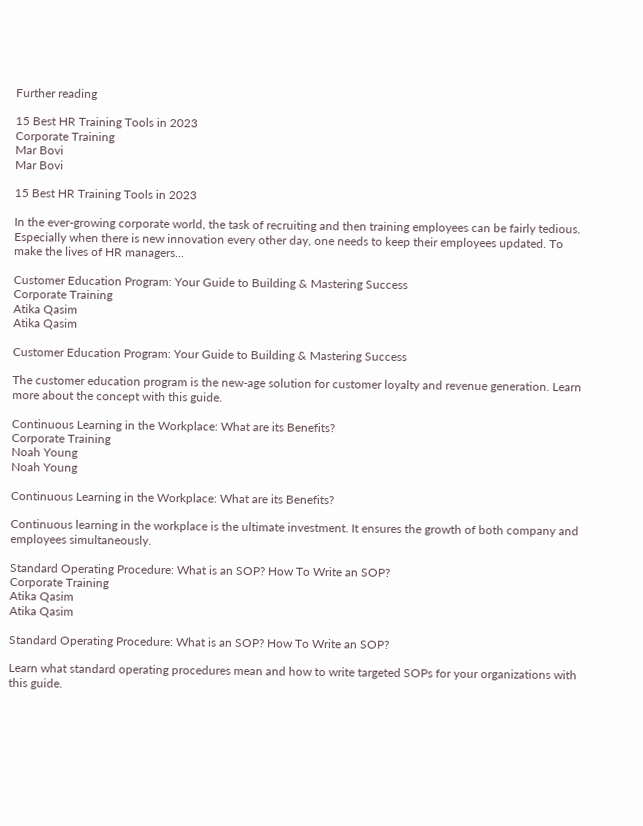Further reading

15 Best HR Training Tools in 2023
Corporate Training
Mar Bovi
Mar Bovi

15 Best HR Training Tools in 2023

In the ever-growing corporate world, the task of recruiting and then training employees can be fairly tedious. Especially when there is new innovation every other day, one needs to keep their employees updated. To make the lives of HR managers...

Customer Education Program: Your Guide to Building & Mastering Success
Corporate Training
Atika Qasim
Atika Qasim

Customer Education Program: Your Guide to Building & Mastering Success

The customer education program is the new-age solution for customer loyalty and revenue generation. Learn more about the concept with this guide.

Continuous Learning in the Workplace: What are its Benefits?
Corporate Training
Noah Young
Noah Young

Continuous Learning in the Workplace: What are its Benefits?

Continuous learning in the workplace is the ultimate investment. It ensures the growth of both company and employees simultaneously.

Standard Operating Procedure: What is an SOP? How To Write an SOP?
Corporate Training
Atika Qasim
Atika Qasim

Standard Operating Procedure: What is an SOP? How To Write an SOP?

Learn what standard operating procedures mean and how to write targeted SOPs for your organizations with this guide.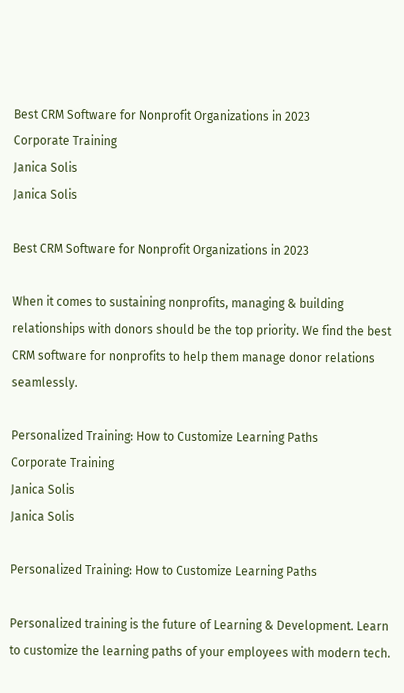Best CRM Software for Nonprofit Organizations in 2023
Corporate Training
Janica Solis
Janica Solis

Best CRM Software for Nonprofit Organizations in 2023

When it comes to sustaining nonprofits, managing & building relationships with donors should be the top priority. We find the best CRM software for nonprofits to help them manage donor relations seamlessly.

Personalized Training: How to Customize Learning Paths
Corporate Training
Janica Solis
Janica Solis

Personalized Training: How to Customize Learning Paths

Personalized training is the future of Learning & Development. Learn to customize the learning paths of your employees with modern tech.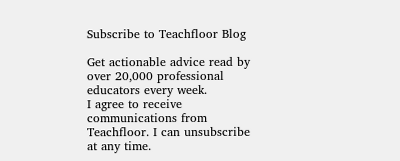Subscribe to Teachfloor Blog

Get actionable advice read by over 20,000 professional educators every week.
I agree to receive communications from Teachfloor. I can unsubscribe at any time.